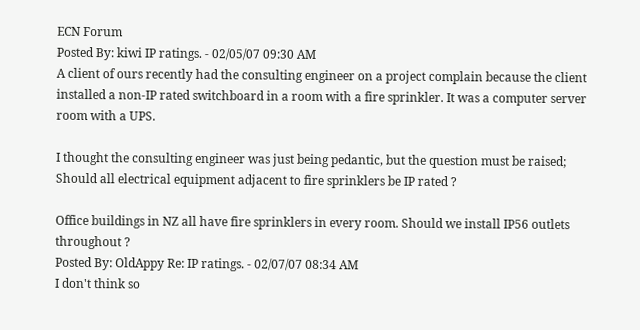ECN Forum
Posted By: kiwi IP ratings. - 02/05/07 09:30 AM
A client of ours recently had the consulting engineer on a project complain because the client installed a non-IP rated switchboard in a room with a fire sprinkler. It was a computer server room with a UPS.

I thought the consulting engineer was just being pedantic, but the question must be raised; Should all electrical equipment adjacent to fire sprinklers be IP rated ?

Office buildings in NZ all have fire sprinklers in every room. Should we install IP56 outlets throughout ?
Posted By: OldAppy Re: IP ratings. - 02/07/07 08:34 AM
I don't think so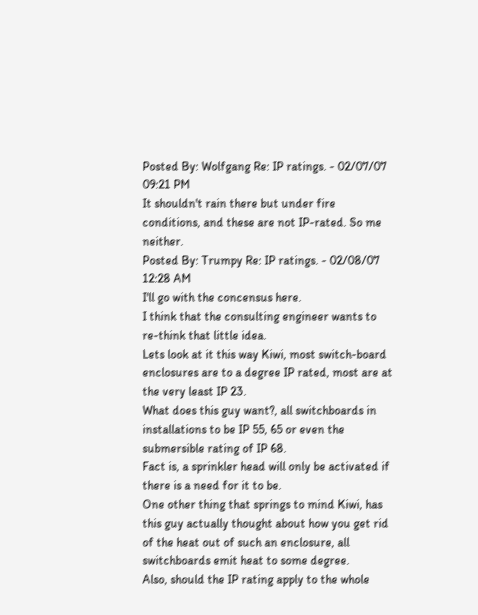Posted By: Wolfgang Re: IP ratings. - 02/07/07 09:21 PM
It shouldn't rain there but under fire conditions, and these are not IP-rated. So me neither.
Posted By: Trumpy Re: IP ratings. - 02/08/07 12:28 AM
I'll go with the concensus here.
I think that the consulting engineer wants to re-think that little idea.
Lets look at it this way Kiwi, most switch-board enclosures are to a degree IP rated, most are at the very least IP 23.
What does this guy want?, all switchboards in installations to be IP 55, 65 or even the submersible rating of IP 68.
Fact is, a sprinkler head will only be activated if there is a need for it to be.
One other thing that springs to mind Kiwi, has this guy actually thought about how you get rid of the heat out of such an enclosure, all switchboards emit heat to some degree.
Also, should the IP rating apply to the whole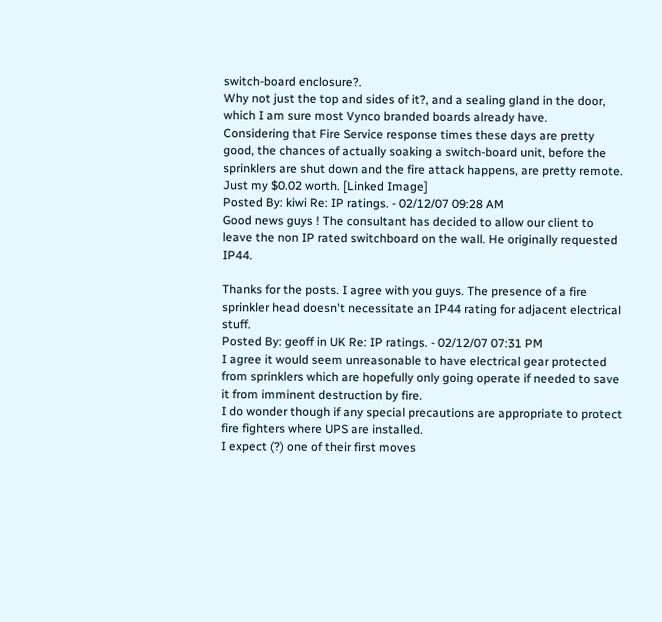switch-board enclosure?.
Why not just the top and sides of it?, and a sealing gland in the door, which I am sure most Vynco branded boards already have.
Considering that Fire Service response times these days are pretty good, the chances of actually soaking a switch-board unit, before the sprinklers are shut down and the fire attack happens, are pretty remote.
Just my $0.02 worth. [Linked Image]
Posted By: kiwi Re: IP ratings. - 02/12/07 09:28 AM
Good news guys ! The consultant has decided to allow our client to leave the non IP rated switchboard on the wall. He originally requested IP44.

Thanks for the posts. I agree with you guys. The presence of a fire sprinkler head doesn't necessitate an IP44 rating for adjacent electrical stuff.
Posted By: geoff in UK Re: IP ratings. - 02/12/07 07:31 PM
I agree it would seem unreasonable to have electrical gear protected from sprinklers which are hopefully only going operate if needed to save it from imminent destruction by fire.
I do wonder though if any special precautions are appropriate to protect fire fighters where UPS are installed.
I expect (?) one of their first moves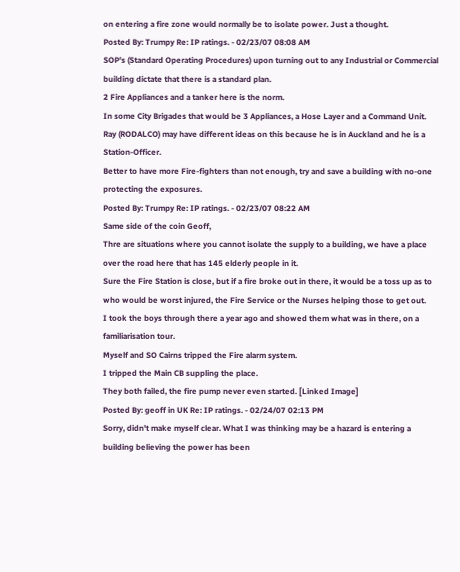on entering a fire zone would normally be to isolate power. Just a thought.
Posted By: Trumpy Re: IP ratings. - 02/23/07 08:08 AM
SOP's (Standard Operating Procedures) upon turning out to any Industrial or Commercial building dictate that there is a standard plan.
2 Fire Appliances and a tanker here is the norm.
In some City Brigades that would be 3 Appliances, a Hose Layer and a Command Unit.
Ray (RODALCO) may have different ideas on this because he is in Auckland and he is a Station-Officer.
Better to have more Fire-fighters than not enough, try and save a building with no-one protecting the exposures.
Posted By: Trumpy Re: IP ratings. - 02/23/07 08:22 AM
Same side of the coin Geoff,
Thre are situations where you cannot isolate the supply to a building, we have a place over the road here that has 145 elderly people in it.
Sure the Fire Station is close, but if a fire broke out in there, it would be a toss up as to who would be worst injured, the Fire Service or the Nurses helping those to get out.
I took the boys through there a year ago and showed them what was in there, on a familiarisation tour.
Myself and SO Cairns tripped the Fire alarm system.
I tripped the Main CB suppling the place.
They both failed, the fire pump never even started. [Linked Image]
Posted By: geoff in UK Re: IP ratings. - 02/24/07 02:13 PM
Sorry, didn't make myself clear. What I was thinking may be a hazard is entering a building believing the power has been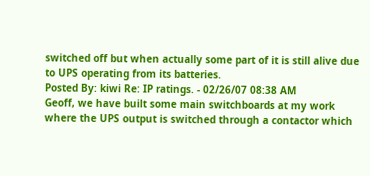switched off but when actually some part of it is still alive due to UPS operating from its batteries.
Posted By: kiwi Re: IP ratings. - 02/26/07 08:38 AM
Geoff, we have built some main switchboards at my work where the UPS output is switched through a contactor which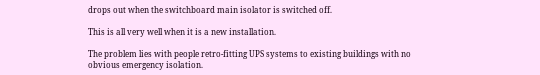drops out when the switchboard main isolator is switched off.

This is all very well when it is a new installation.

The problem lies with people retro-fitting UPS systems to existing buildings with no obvious emergency isolation.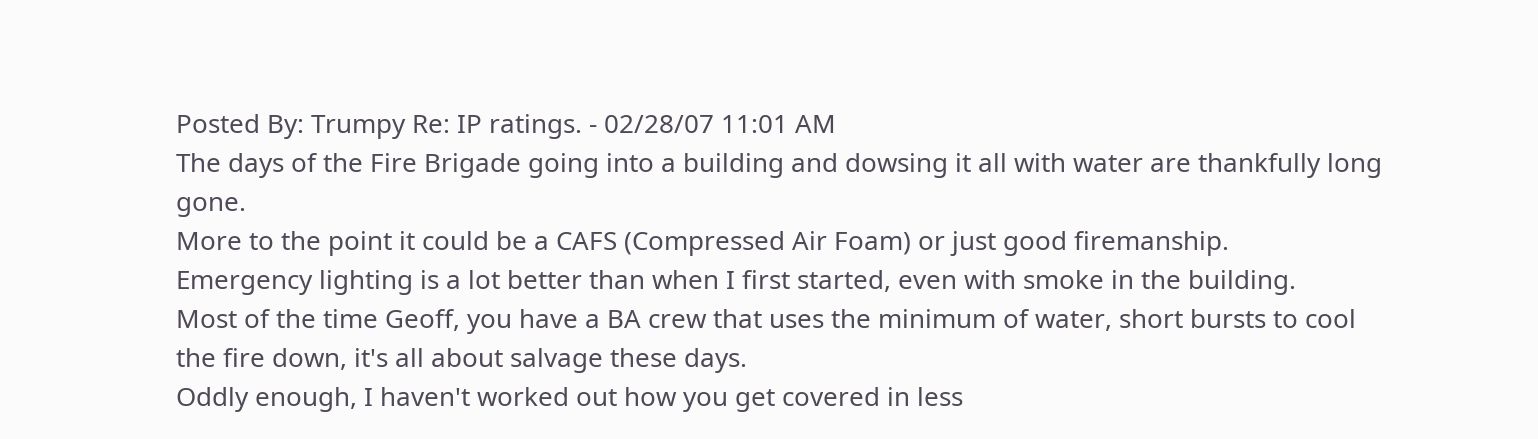Posted By: Trumpy Re: IP ratings. - 02/28/07 11:01 AM
The days of the Fire Brigade going into a building and dowsing it all with water are thankfully long gone.
More to the point it could be a CAFS (Compressed Air Foam) or just good firemanship.
Emergency lighting is a lot better than when I first started, even with smoke in the building.
Most of the time Geoff, you have a BA crew that uses the minimum of water, short bursts to cool the fire down, it's all about salvage these days.
Oddly enough, I haven't worked out how you get covered in less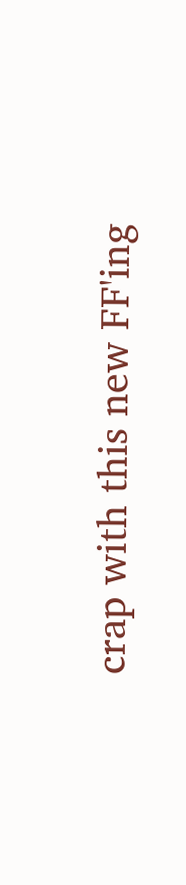crap with this new FF'ing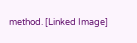method. [Linked Image]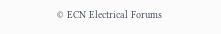© ECN Electrical Forums